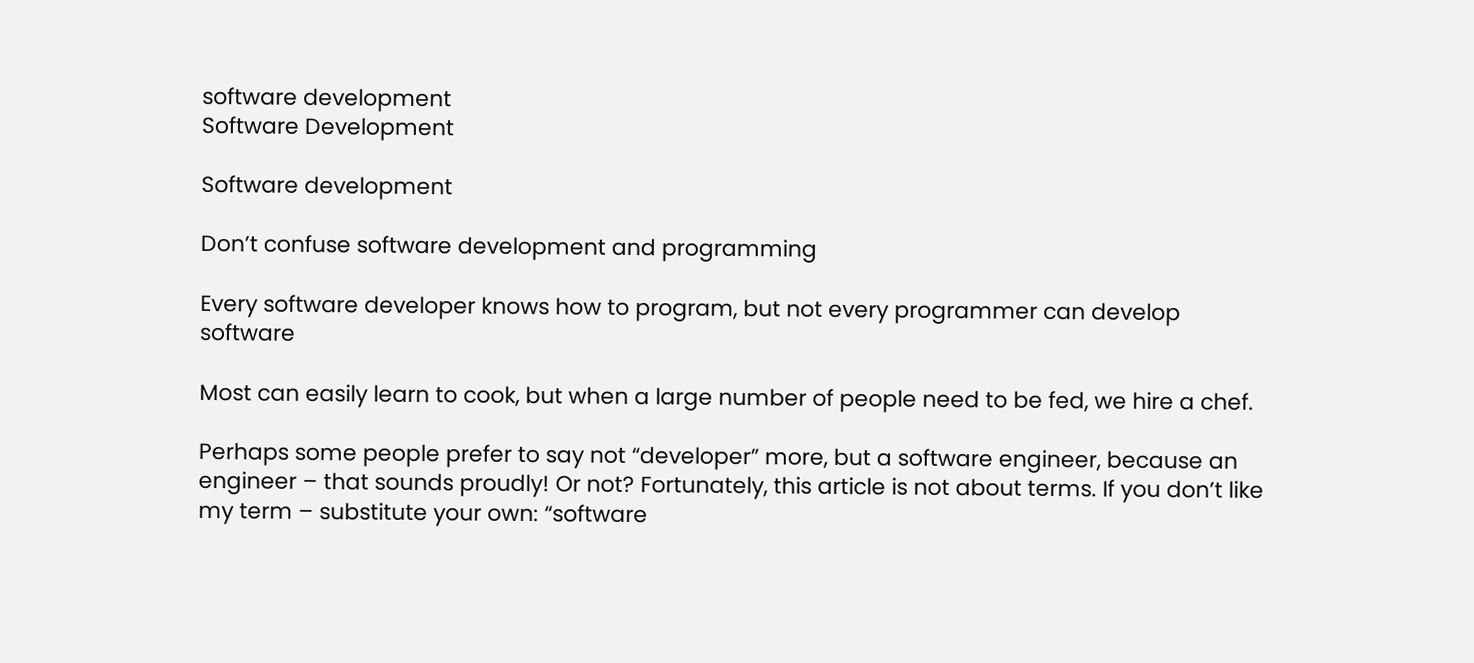software development
Software Development

Software development

Don’t confuse software development and programming

Every software developer knows how to program, but not every programmer can develop software

Most can easily learn to cook, but when a large number of people need to be fed, we hire a chef.

Perhaps some people prefer to say not “developer” more, but a software engineer, because an engineer – that sounds proudly! Or not? Fortunately, this article is not about terms. If you don’t like my term – substitute your own: “software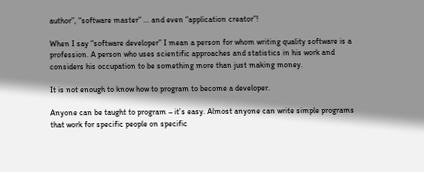author”, “software master” … and even “application creator”!

When I say “software developer” I mean a person for whom writing quality software is a profession. A person who uses scientific approaches and statistics in his work and considers his occupation to be something more than just making money.

It is not enough to know how to program to become a developer.

Anyone can be taught to program – it’s easy. Almost anyone can write simple programs that work for specific people on specific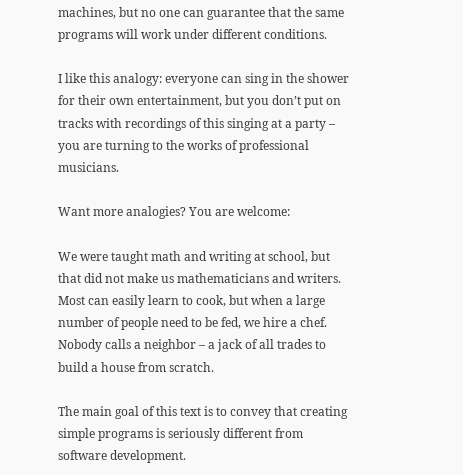machines, but no one can guarantee that the same programs will work under different conditions.

I like this analogy: everyone can sing in the shower for their own entertainment, but you don’t put on tracks with recordings of this singing at a party – you are turning to the works of professional musicians.

Want more analogies? You are welcome:

We were taught math and writing at school, but that did not make us mathematicians and writers.
Most can easily learn to cook, but when a large number of people need to be fed, we hire a chef.
Nobody calls a neighbor – a jack of all trades to build a house from scratch.

The main goal of this text is to convey that creating simple programs is seriously different from software development.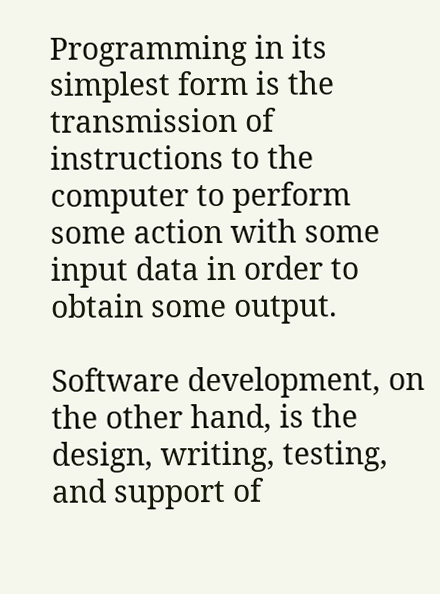Programming in its simplest form is the transmission of instructions to the computer to perform some action with some input data in order to obtain some output.

Software development, on the other hand, is the design, writing, testing, and support of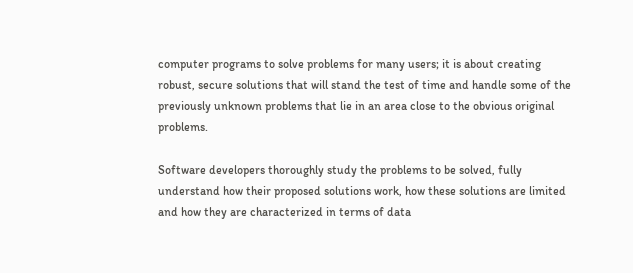computer programs to solve problems for many users; it is about creating robust, secure solutions that will stand the test of time and handle some of the previously unknown problems that lie in an area close to the obvious original problems.

Software developers thoroughly study the problems to be solved, fully understand how their proposed solutions work, how these solutions are limited and how they are characterized in terms of data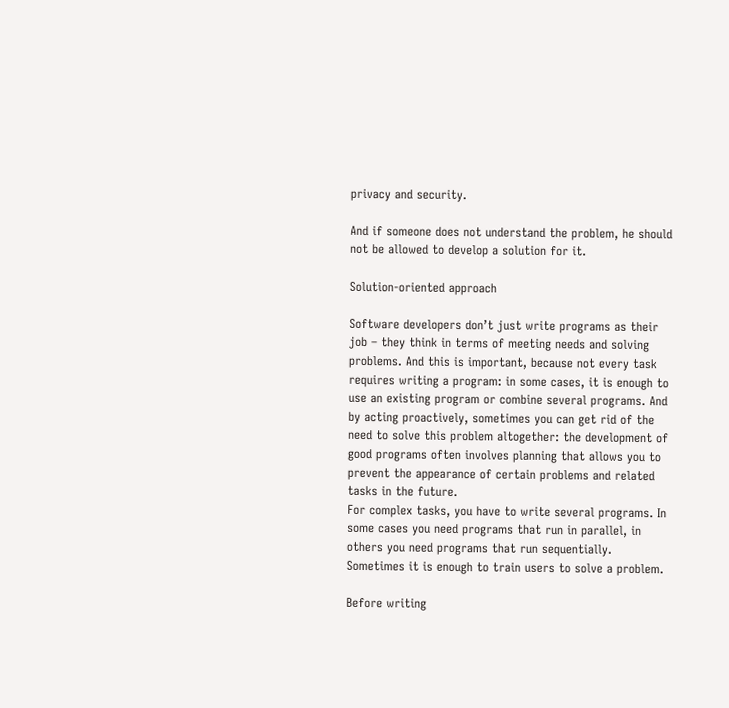privacy and security.

And if someone does not understand the problem, he should not be allowed to develop a solution for it.

Solution-oriented approach

Software developers don’t just write programs as their job – they think in terms of meeting needs and solving problems. And this is important, because not every task requires writing a program: in some cases, it is enough to use an existing program or combine several programs. And by acting proactively, sometimes you can get rid of the need to solve this problem altogether: the development of good programs often involves planning that allows you to prevent the appearance of certain problems and related tasks in the future.
For complex tasks, you have to write several programs. In some cases you need programs that run in parallel, in others you need programs that run sequentially. Sometimes it is enough to train users to solve a problem.

Before writing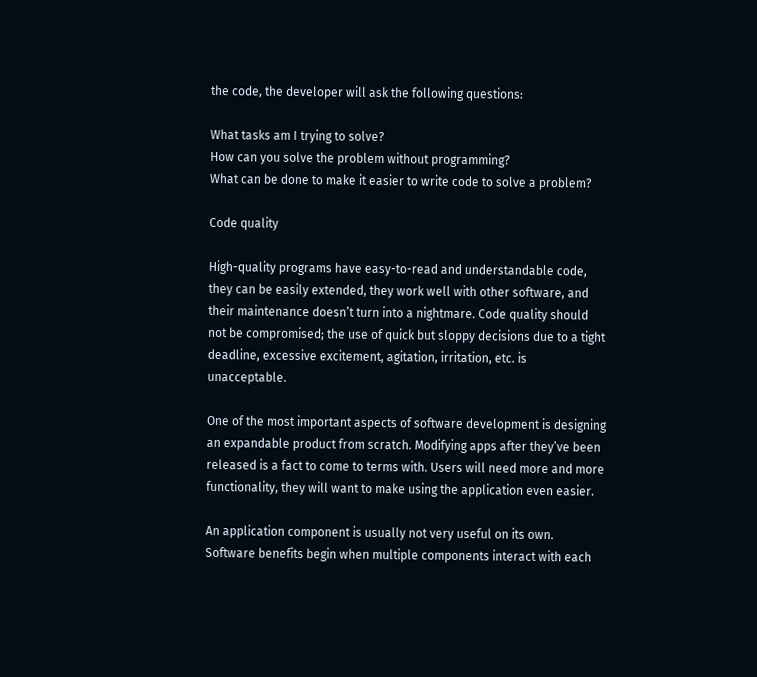the code, the developer will ask the following questions:

What tasks am I trying to solve?
How can you solve the problem without programming?
What can be done to make it easier to write code to solve a problem?

Code quality

High-quality programs have easy-to-read and understandable code, they can be easily extended, they work well with other software, and their maintenance doesn’t turn into a nightmare. Code quality should not be compromised; the use of quick but sloppy decisions due to a tight deadline, excessive excitement, agitation, irritation, etc. is unacceptable.

One of the most important aspects of software development is designing an expandable product from scratch. Modifying apps after they’ve been released is a fact to come to terms with. Users will need more and more functionality, they will want to make using the application even easier.

An application component is usually not very useful on its own. Software benefits begin when multiple components interact with each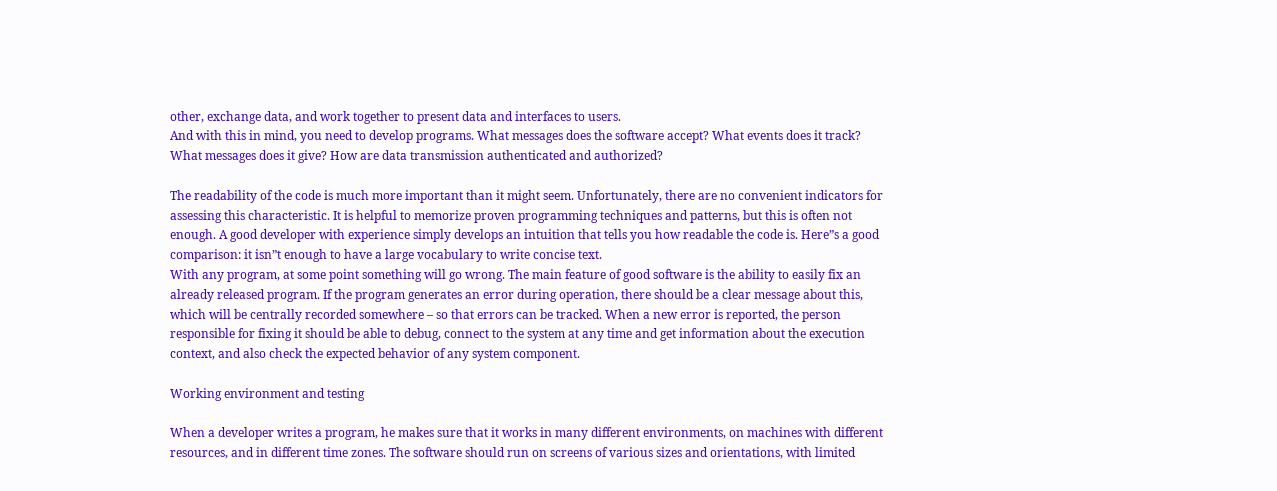other, exchange data, and work together to present data and interfaces to users.
And with this in mind, you need to develop programs. What messages does the software accept? What events does it track? What messages does it give? How are data transmission authenticated and authorized?

The readability of the code is much more important than it might seem. Unfortunately, there are no convenient indicators for assessing this characteristic. It is helpful to memorize proven programming techniques and patterns, but this is often not enough. A good developer with experience simply develops an intuition that tells you how readable the code is. Here”s a good comparison: it isn”t enough to have a large vocabulary to write concise text.
With any program, at some point something will go wrong. The main feature of good software is the ability to easily fix an already released program. If the program generates an error during operation, there should be a clear message about this, which will be centrally recorded somewhere – so that errors can be tracked. When a new error is reported, the person responsible for fixing it should be able to debug, connect to the system at any time and get information about the execution context, and also check the expected behavior of any system component.

Working environment and testing

When a developer writes a program, he makes sure that it works in many different environments, on machines with different resources, and in different time zones. The software should run on screens of various sizes and orientations, with limited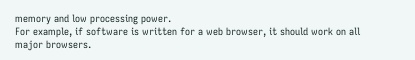memory and low processing power.
For example, if software is written for a web browser, it should work on all major browsers.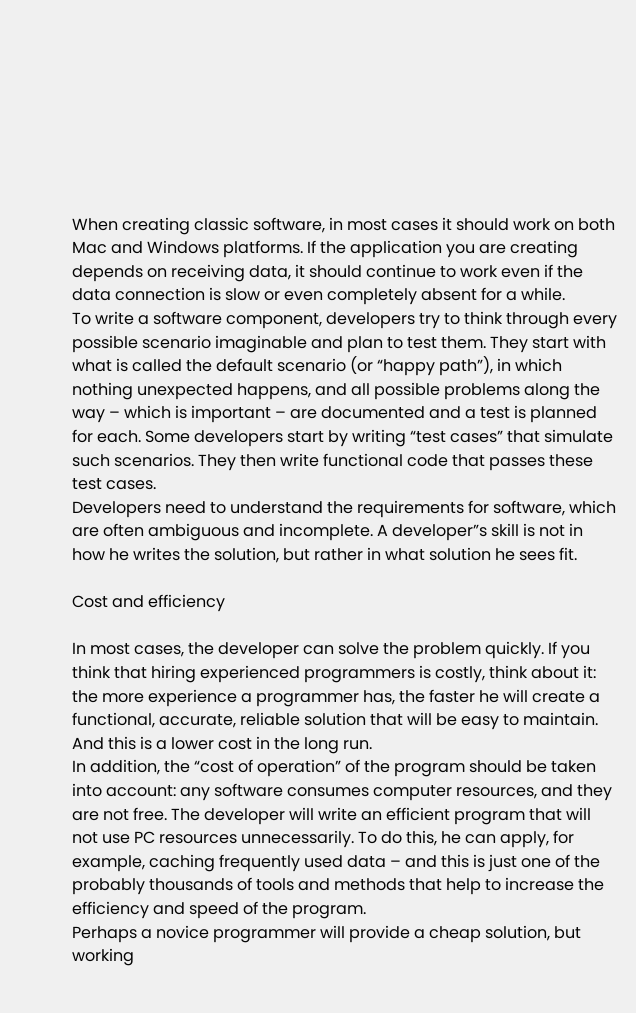When creating classic software, in most cases it should work on both Mac and Windows platforms. If the application you are creating depends on receiving data, it should continue to work even if the data connection is slow or even completely absent for a while.
To write a software component, developers try to think through every possible scenario imaginable and plan to test them. They start with what is called the default scenario (or “happy path”), in which nothing unexpected happens, and all possible problems along the way – which is important – are documented and a test is planned for each. Some developers start by writing “test cases” that simulate such scenarios. They then write functional code that passes these test cases.
Developers need to understand the requirements for software, which are often ambiguous and incomplete. A developer”s skill is not in how he writes the solution, but rather in what solution he sees fit.

Cost and efficiency

In most cases, the developer can solve the problem quickly. If you think that hiring experienced programmers is costly, think about it: the more experience a programmer has, the faster he will create a functional, accurate, reliable solution that will be easy to maintain. And this is a lower cost in the long run.
In addition, the “cost of operation” of the program should be taken into account: any software consumes computer resources, and they are not free. The developer will write an efficient program that will not use PC resources unnecessarily. To do this, he can apply, for example, caching frequently used data – and this is just one of the probably thousands of tools and methods that help to increase the efficiency and speed of the program.
Perhaps a novice programmer will provide a cheap solution, but working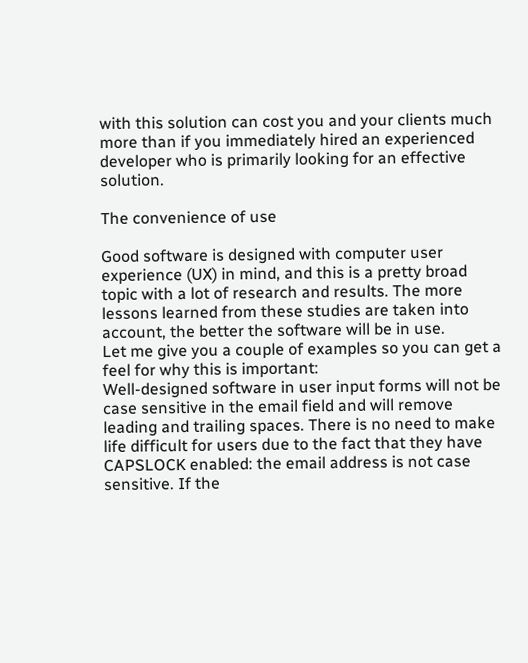with this solution can cost you and your clients much more than if you immediately hired an experienced developer who is primarily looking for an effective solution.

The convenience of use

Good software is designed with computer user experience (UX) in mind, and this is a pretty broad topic with a lot of research and results. The more lessons learned from these studies are taken into account, the better the software will be in use.
Let me give you a couple of examples so you can get a feel for why this is important:
Well-designed software in user input forms will not be case sensitive in the email field and will remove leading and trailing spaces. There is no need to make life difficult for users due to the fact that they have CAPSLOCK enabled: the email address is not case sensitive. If the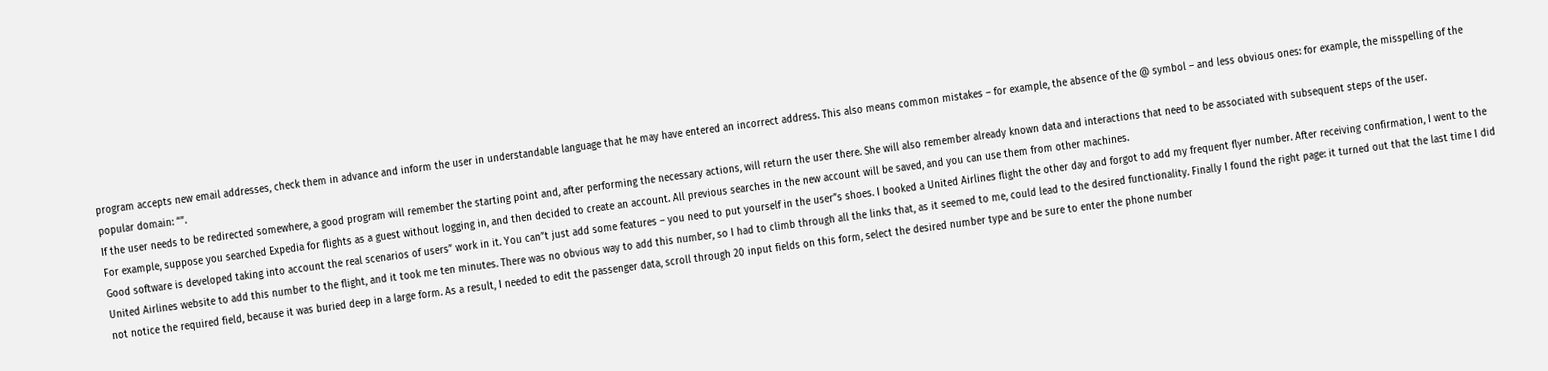program accepts new email addresses, check them in advance and inform the user in understandable language that he may have entered an incorrect address. This also means common mistakes – for example, the absence of the @ symbol – and less obvious ones: for example, the misspelling of the popular domain: “”.
If the user needs to be redirected somewhere, a good program will remember the starting point and, after performing the necessary actions, will return the user there. She will also remember already known data and interactions that need to be associated with subsequent steps of the user.
For example, suppose you searched Expedia for flights as a guest without logging in, and then decided to create an account. All previous searches in the new account will be saved, and you can use them from other machines.
Good software is developed taking into account the real scenarios of users” work in it. You can”t just add some features – you need to put yourself in the user”s shoes. I booked a United Airlines flight the other day and forgot to add my frequent flyer number. After receiving confirmation, I went to the United Airlines website to add this number to the flight, and it took me ten minutes. There was no obvious way to add this number, so I had to climb through all the links that, as it seemed to me, could lead to the desired functionality. Finally I found the right page: it turned out that the last time I did not notice the required field, because it was buried deep in a large form. As a result, I needed to edit the passenger data, scroll through 20 input fields on this form, select the desired number type and be sure to enter the phone number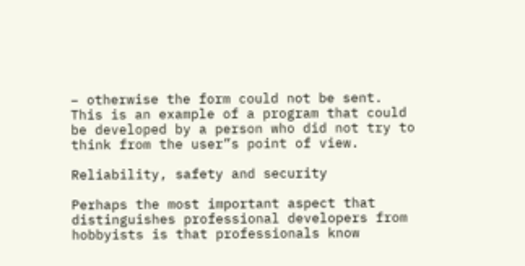– otherwise the form could not be sent. This is an example of a program that could be developed by a person who did not try to think from the user”s point of view.

Reliability, safety and security

Perhaps the most important aspect that distinguishes professional developers from hobbyists is that professionals know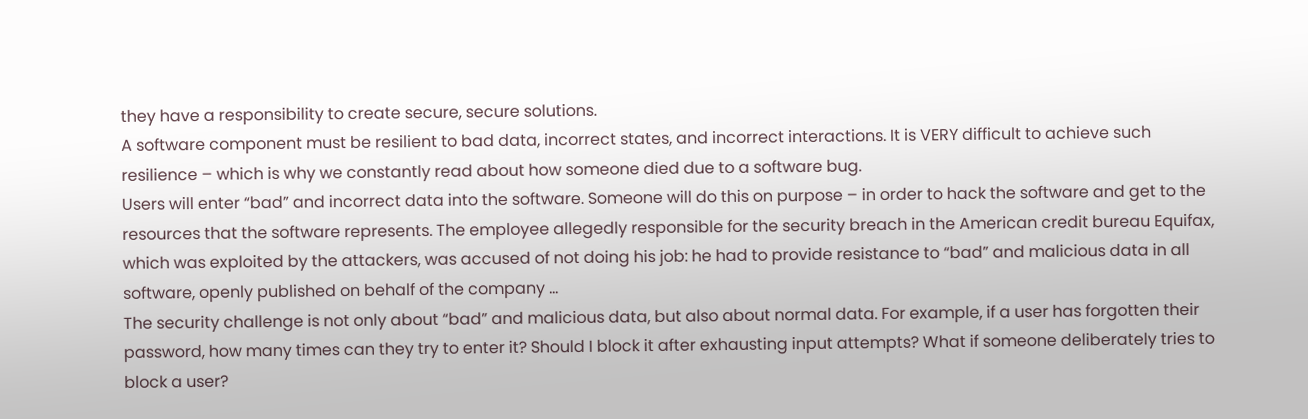they have a responsibility to create secure, secure solutions.
A software component must be resilient to bad data, incorrect states, and incorrect interactions. It is VERY difficult to achieve such resilience – which is why we constantly read about how someone died due to a software bug.
Users will enter “bad” and incorrect data into the software. Someone will do this on purpose – in order to hack the software and get to the resources that the software represents. The employee allegedly responsible for the security breach in the American credit bureau Equifax, which was exploited by the attackers, was accused of not doing his job: he had to provide resistance to “bad” and malicious data in all software, openly published on behalf of the company …
The security challenge is not only about “bad” and malicious data, but also about normal data. For example, if a user has forgotten their password, how many times can they try to enter it? Should I block it after exhausting input attempts? What if someone deliberately tries to block a user?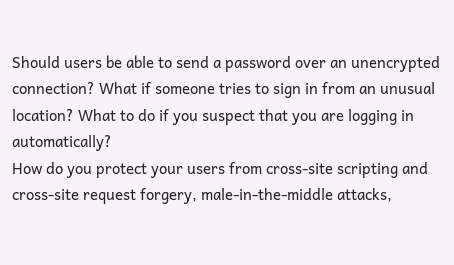Should users be able to send a password over an unencrypted connection? What if someone tries to sign in from an unusual location? What to do if you suspect that you are logging in automatically?
How do you protect your users from cross-site scripting and cross-site request forgery, male-in-the-middle attacks,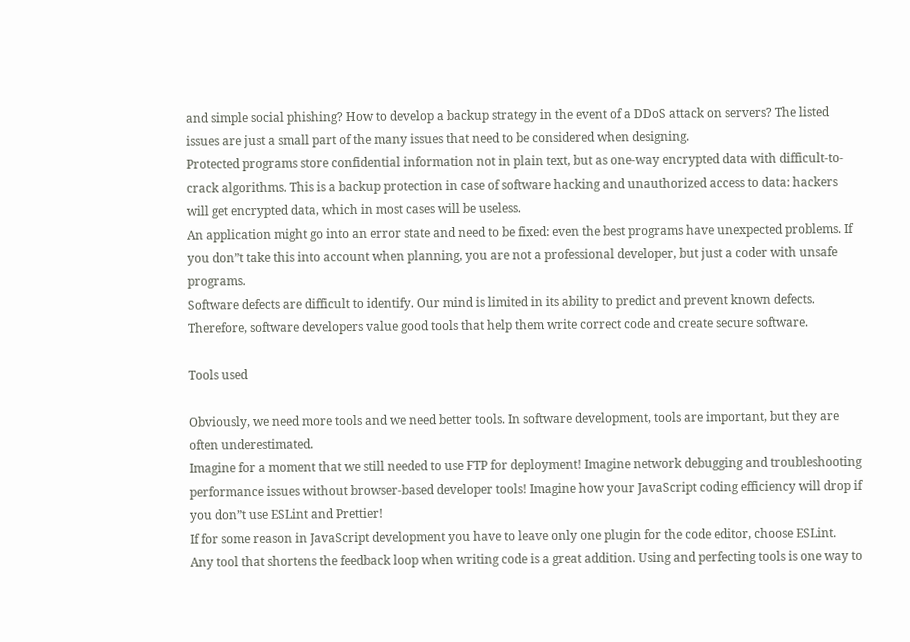and simple social phishing? How to develop a backup strategy in the event of a DDoS attack on servers? The listed issues are just a small part of the many issues that need to be considered when designing.
Protected programs store confidential information not in plain text, but as one-way encrypted data with difficult-to-crack algorithms. This is a backup protection in case of software hacking and unauthorized access to data: hackers will get encrypted data, which in most cases will be useless.
An application might go into an error state and need to be fixed: even the best programs have unexpected problems. If you don”t take this into account when planning, you are not a professional developer, but just a coder with unsafe programs.
Software defects are difficult to identify. Our mind is limited in its ability to predict and prevent known defects. Therefore, software developers value good tools that help them write correct code and create secure software.

Tools used

Obviously, we need more tools and we need better tools. In software development, tools are important, but they are often underestimated.
Imagine for a moment that we still needed to use FTP for deployment! Imagine network debugging and troubleshooting performance issues without browser-based developer tools! Imagine how your JavaScript coding efficiency will drop if you don”t use ESLint and Prettier!
If for some reason in JavaScript development you have to leave only one plugin for the code editor, choose ESLint.
Any tool that shortens the feedback loop when writing code is a great addition. Using and perfecting tools is one way to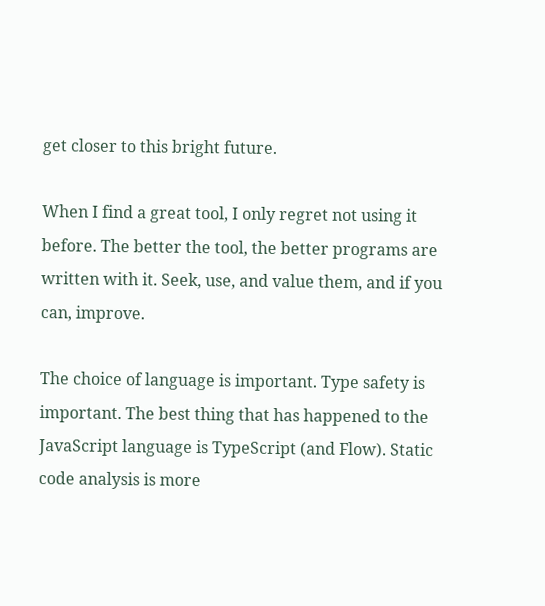get closer to this bright future.

When I find a great tool, I only regret not using it before. The better the tool, the better programs are written with it. Seek, use, and value them, and if you can, improve.

The choice of language is important. Type safety is important. The best thing that has happened to the JavaScript language is TypeScript (and Flow). Static code analysis is more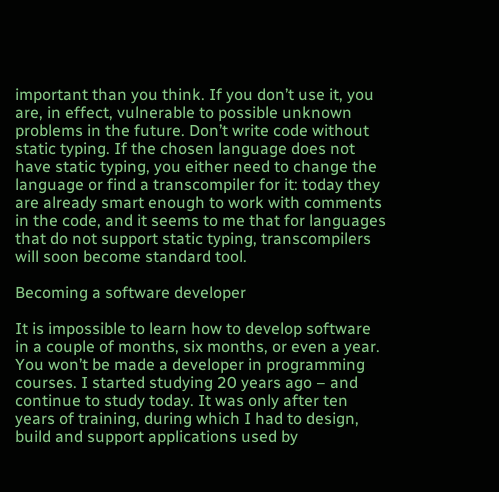important than you think. If you don’t use it, you are, in effect, vulnerable to possible unknown problems in the future. Don’t write code without static typing. If the chosen language does not have static typing, you either need to change the language or find a transcompiler for it: today they are already smart enough to work with comments in the code, and it seems to me that for languages that do not support static typing, transcompilers will soon become standard tool.

Becoming a software developer

It is impossible to learn how to develop software in a couple of months, six months, or even a year. You won’t be made a developer in programming courses. I started studying 20 years ago – and continue to study today. It was only after ten years of training, during which I had to design, build and support applications used by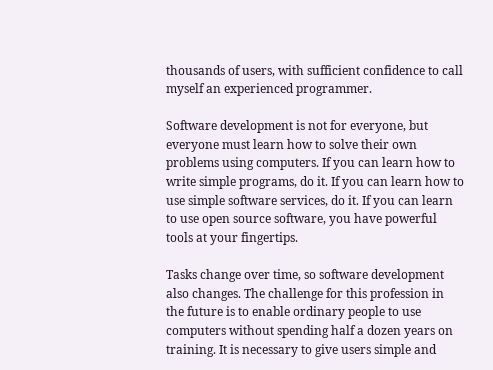thousands of users, with sufficient confidence to call myself an experienced programmer.

Software development is not for everyone, but everyone must learn how to solve their own problems using computers. If you can learn how to write simple programs, do it. If you can learn how to use simple software services, do it. If you can learn to use open source software, you have powerful tools at your fingertips.

Tasks change over time, so software development also changes. The challenge for this profession in the future is to enable ordinary people to use computers without spending half a dozen years on training. It is necessary to give users simple and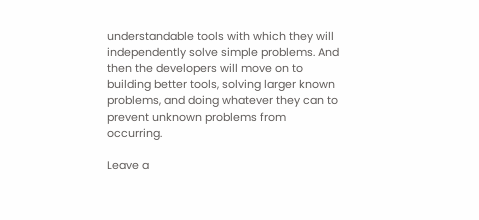understandable tools with which they will independently solve simple problems. And then the developers will move on to building better tools, solving larger known problems, and doing whatever they can to prevent unknown problems from occurring.

Leave a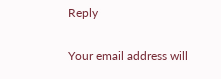Reply

Your email address will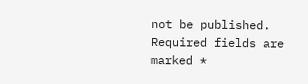not be published. Required fields are marked *